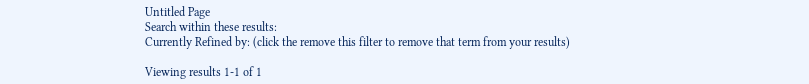Untitled Page
Search within these results:
Currently Refined by: (click the remove this filter to remove that term from your results)

Viewing results 1-1 of 1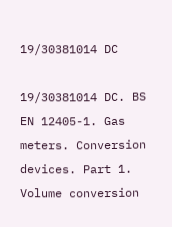19/30381014 DC

19/30381014 DC. BS EN 12405-1. Gas meters. Conversion devices. Part 1. Volume conversion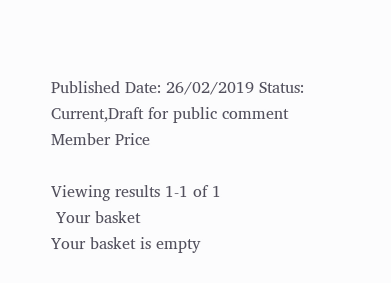Published Date: 26/02/2019 Status: Current,Draft for public comment
Member Price

Viewing results 1-1 of 1
 Your basket
Your basket is empty